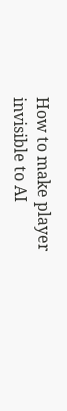How to make player invisible to AI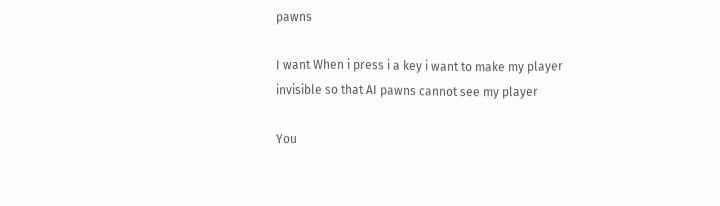pawns

I want When i press i a key i want to make my player invisible so that AI pawns cannot see my player

You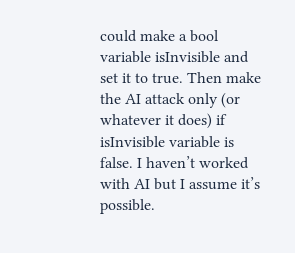could make a bool variable isInvisible and set it to true. Then make the AI attack only (or whatever it does) if isInvisible variable is false. I haven’t worked with AI but I assume it’s possible.